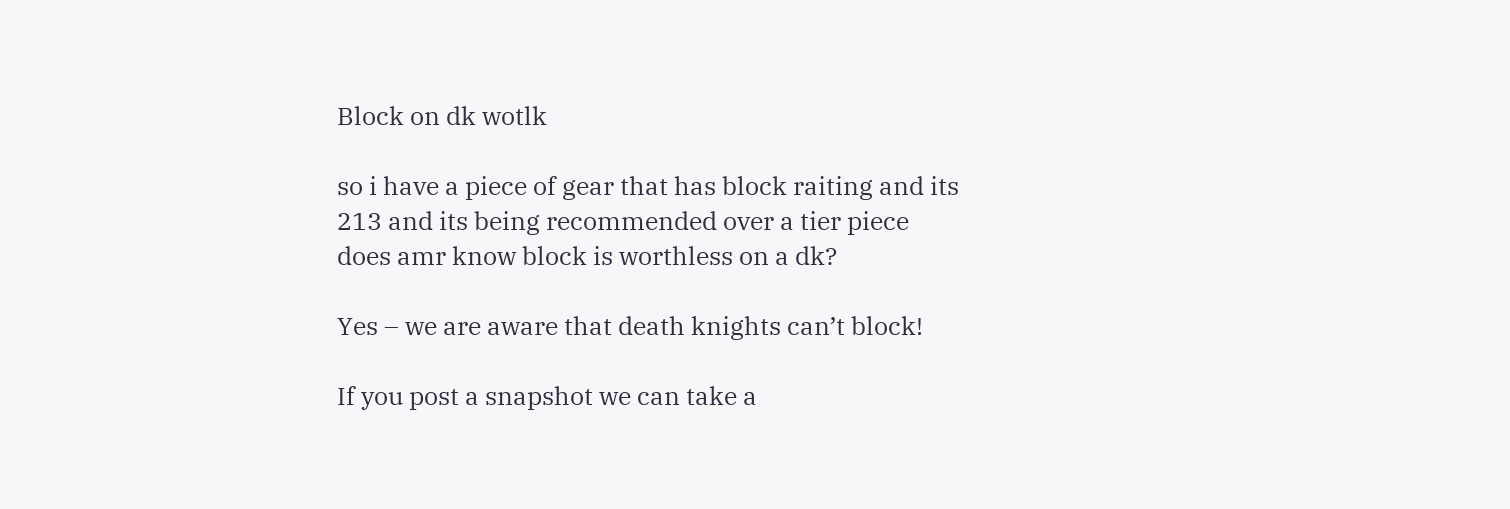Block on dk wotlk

so i have a piece of gear that has block raiting and its 213 and its being recommended over a tier piece does amr know block is worthless on a dk?

Yes – we are aware that death knights can’t block!

If you post a snapshot we can take a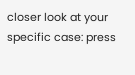closer look at your specific case: press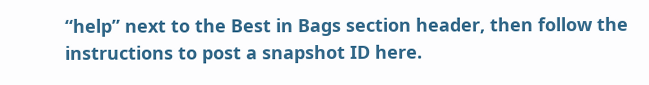“help” next to the Best in Bags section header, then follow the instructions to post a snapshot ID here.